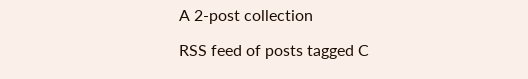A 2-post collection

RSS feed of posts tagged C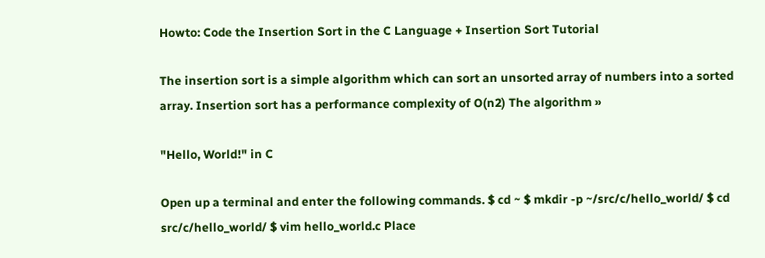Howto: Code the Insertion Sort in the C Language + Insertion Sort Tutorial

The insertion sort is a simple algorithm which can sort an unsorted array of numbers into a sorted array. Insertion sort has a performance complexity of O(n2) The algorithm »

"Hello, World!" in C

Open up a terminal and enter the following commands. $ cd ~ $ mkdir -p ~/src/c/hello_world/ $ cd src/c/hello_world/ $ vim hello_world.c Place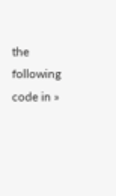the following code in »